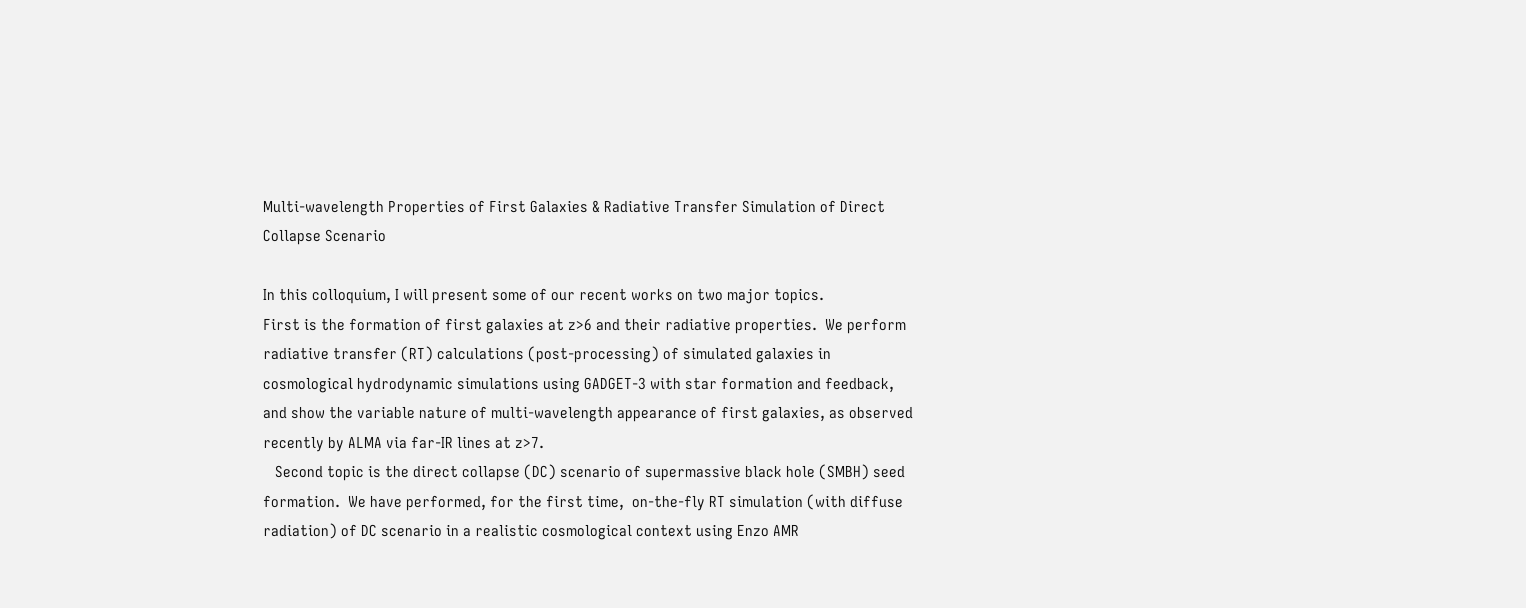Multi-wavelength Properties of First Galaxies & Radiative Transfer Simulation of Direct Collapse Scenario

In this colloquium, I will present some of our recent works on two major topics.
First is the formation of first galaxies at z>6 and their radiative properties.  We perform radiative transfer (RT) calculations (post-processing) of simulated galaxies in cosmological hydrodynamic simulations using GADGET-3 with star formation and feedback, and show the variable nature of multi-wavelength appearance of first galaxies, as observed recently by ALMA via far-IR lines at z>7.
   Second topic is the direct collapse (DC) scenario of supermassive black hole (SMBH) seed formation.  We have performed, for the first time,  on-the-fly RT simulation (with diffuse radiation) of DC scenario in a realistic cosmological context using Enzo AMR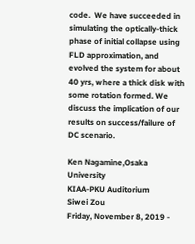code.  We have succeeded in simulating the optically-thick phase of initial collapse using FLD approximation, and evolved the system for about 40 yrs, where a thick disk with some rotation formed. We discuss the implication of our results on success/failure of DC scenario.

Ken Nagamine,Osaka University
KIAA-PKU Auditorium
Siwei Zou
Friday, November 8, 2019 -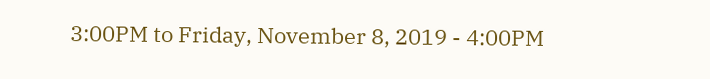3:00PM to Friday, November 8, 2019 - 4:00PM